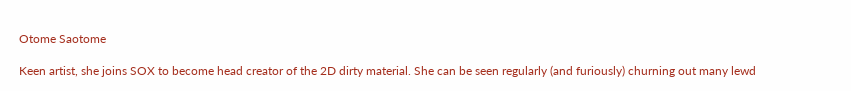Otome Saotome

Keen artist, she joins SOX to become head creator of the 2D dirty material. She can be seen regularly (and furiously) churning out many lewd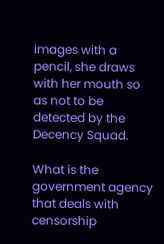images with a pencil, she draws with her mouth so as not to be detected by the Decency Squad.

What is the government agency that deals with censorship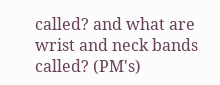called? and what are wrist and neck bands called? (PM's)